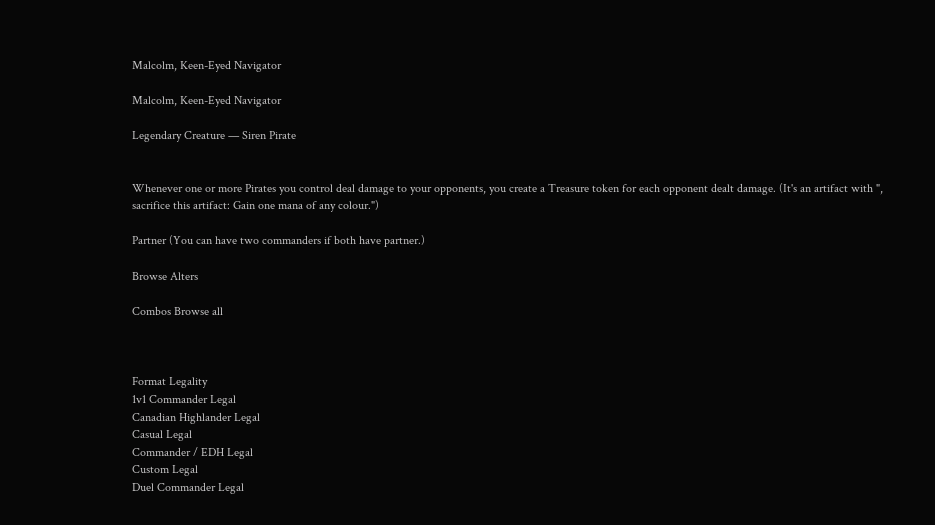Malcolm, Keen-Eyed Navigator

Malcolm, Keen-Eyed Navigator

Legendary Creature — Siren Pirate


Whenever one or more Pirates you control deal damage to your opponents, you create a Treasure token for each opponent dealt damage. (It's an artifact with ", sacrifice this artifact: Gain one mana of any colour.")

Partner (You can have two commanders if both have partner.)

Browse Alters

Combos Browse all



Format Legality
1v1 Commander Legal
Canadian Highlander Legal
Casual Legal
Commander / EDH Legal
Custom Legal
Duel Commander Legal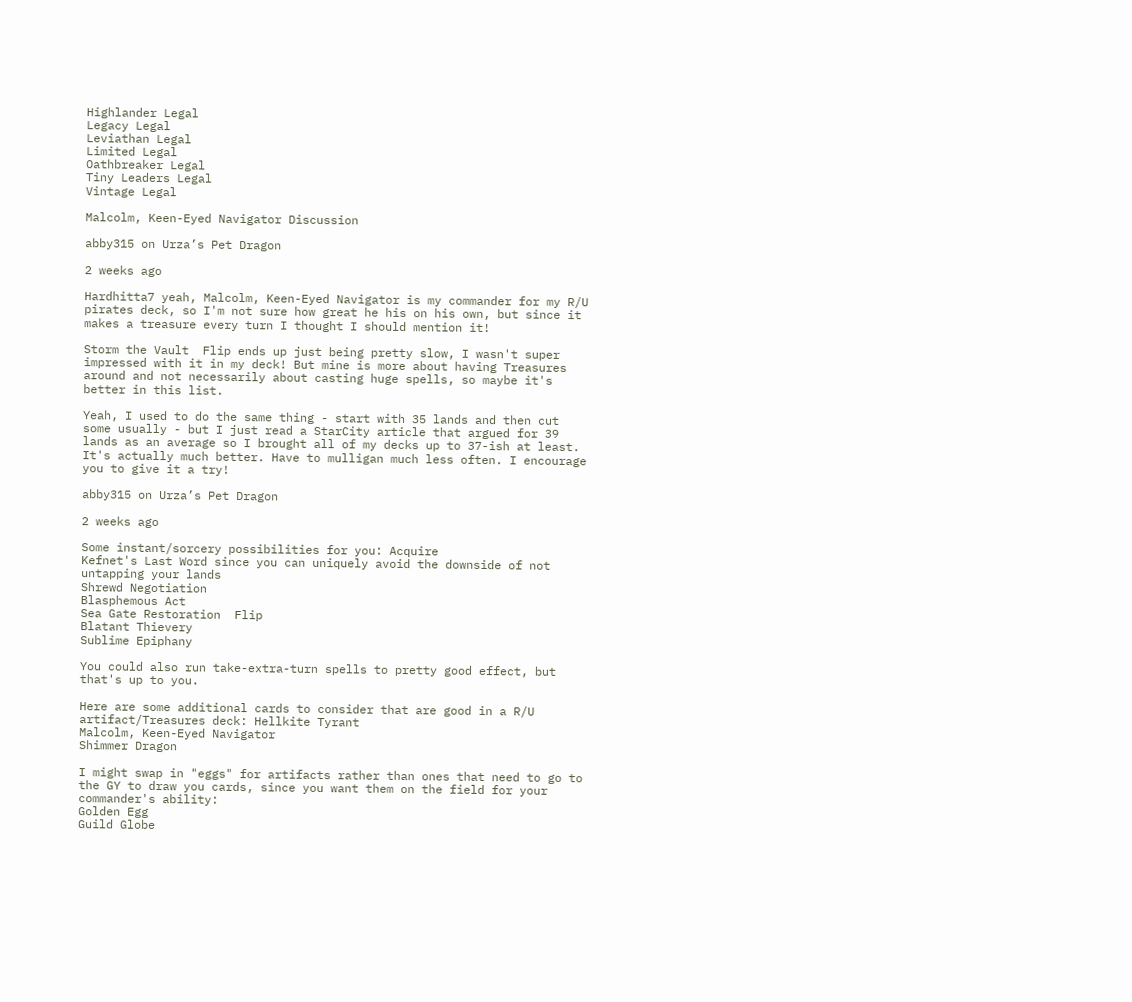Highlander Legal
Legacy Legal
Leviathan Legal
Limited Legal
Oathbreaker Legal
Tiny Leaders Legal
Vintage Legal

Malcolm, Keen-Eyed Navigator Discussion

abby315 on Urza’s Pet Dragon

2 weeks ago

Hardhitta7 yeah, Malcolm, Keen-Eyed Navigator is my commander for my R/U pirates deck, so I'm not sure how great he his on his own, but since it makes a treasure every turn I thought I should mention it!

Storm the Vault  Flip ends up just being pretty slow, I wasn't super impressed with it in my deck! But mine is more about having Treasures around and not necessarily about casting huge spells, so maybe it's better in this list.

Yeah, I used to do the same thing - start with 35 lands and then cut some usually - but I just read a StarCity article that argued for 39 lands as an average so I brought all of my decks up to 37-ish at least. It's actually much better. Have to mulligan much less often. I encourage you to give it a try!

abby315 on Urza’s Pet Dragon

2 weeks ago

Some instant/sorcery possibilities for you: Acquire
Kefnet's Last Word since you can uniquely avoid the downside of not untapping your lands
Shrewd Negotiation
Blasphemous Act
Sea Gate Restoration  Flip
Blatant Thievery
Sublime Epiphany

You could also run take-extra-turn spells to pretty good effect, but that's up to you.

Here are some additional cards to consider that are good in a R/U artifact/Treasures deck: Hellkite Tyrant
Malcolm, Keen-Eyed Navigator
Shimmer Dragon

I might swap in "eggs" for artifacts rather than ones that need to go to the GY to draw you cards, since you want them on the field for your commander's ability:
Golden Egg
Guild Globe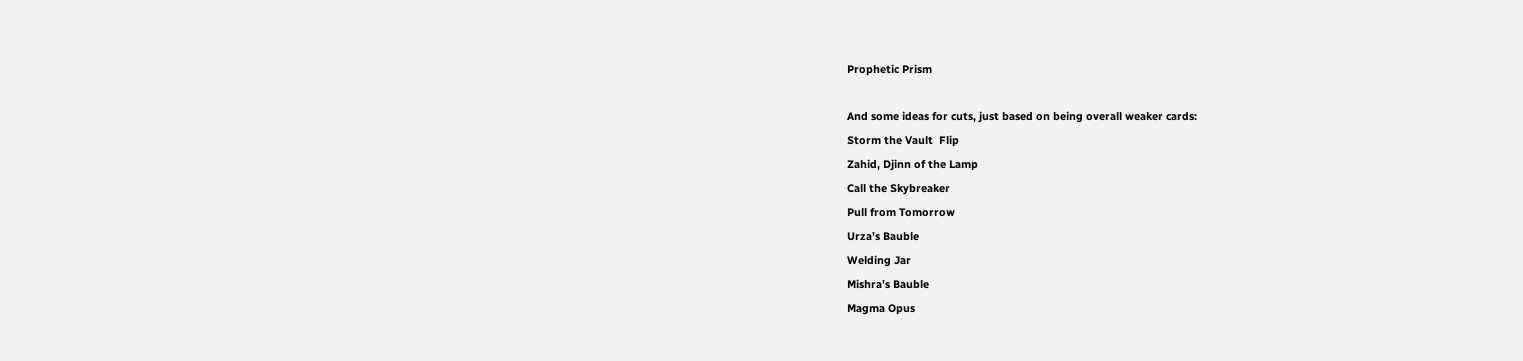Prophetic Prism

And some ideas for cuts, just based on being overall weaker cards:
Storm the Vault  Flip
Zahid, Djinn of the Lamp
Call the Skybreaker
Pull from Tomorrow
Urza's Bauble
Welding Jar
Mishra's Bauble
Magma Opus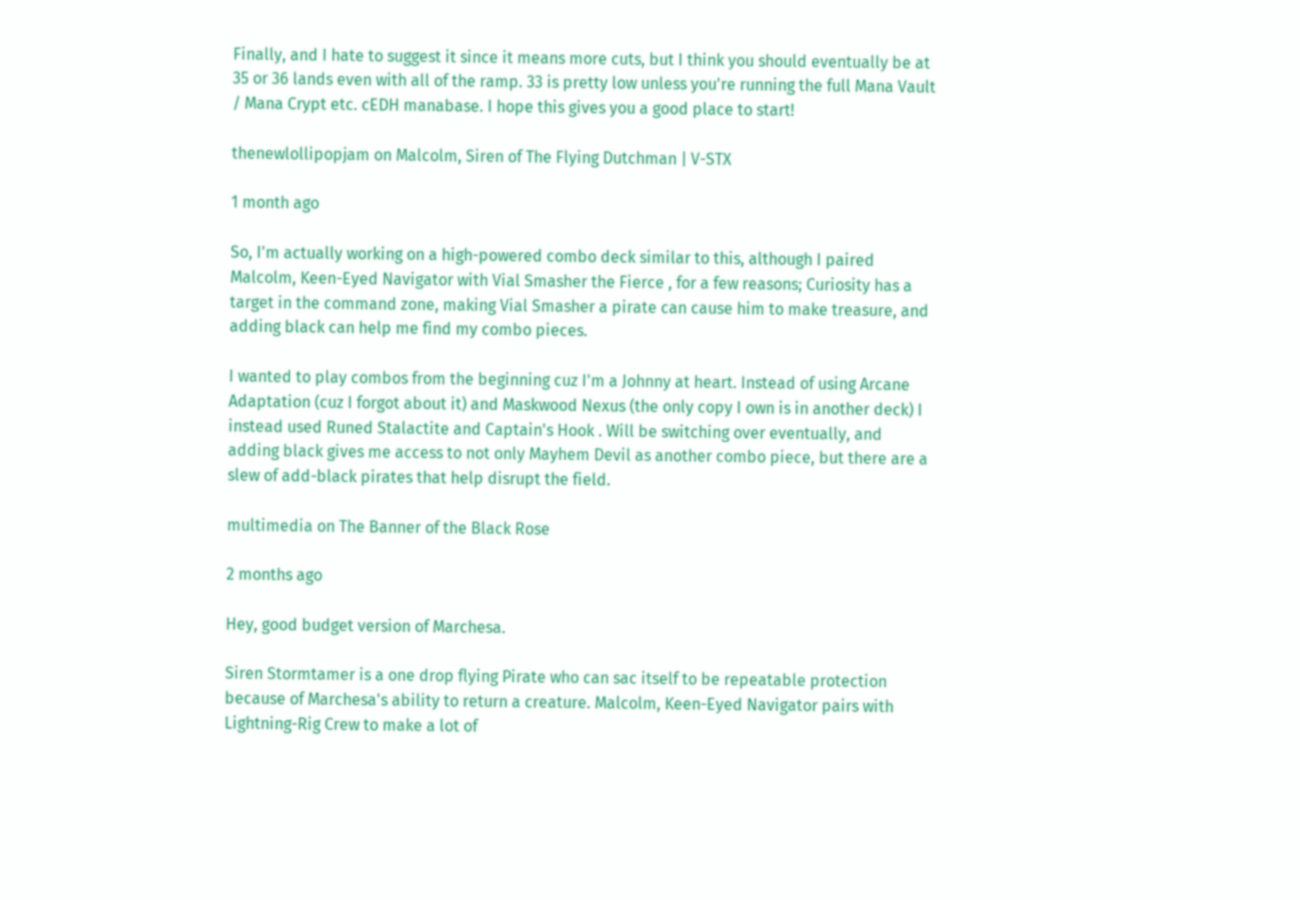Finally, and I hate to suggest it since it means more cuts, but I think you should eventually be at 35 or 36 lands even with all of the ramp. 33 is pretty low unless you're running the full Mana Vault / Mana Crypt etc. cEDH manabase. I hope this gives you a good place to start!

thenewlollipopjam on Malcolm, Siren of The Flying Dutchman | V-STX

1 month ago

So, I'm actually working on a high-powered combo deck similar to this, although I paired Malcolm, Keen-Eyed Navigator with Vial Smasher the Fierce , for a few reasons; Curiosity has a target in the command zone, making Vial Smasher a pirate can cause him to make treasure, and adding black can help me find my combo pieces.

I wanted to play combos from the beginning cuz I'm a Johnny at heart. Instead of using Arcane Adaptation (cuz I forgot about it) and Maskwood Nexus (the only copy I own is in another deck) I instead used Runed Stalactite and Captain's Hook . Will be switching over eventually, and adding black gives me access to not only Mayhem Devil as another combo piece, but there are a slew of add-black pirates that help disrupt the field.

multimedia on The Banner of the Black Rose

2 months ago

Hey, good budget version of Marchesa.

Siren Stormtamer is a one drop flying Pirate who can sac itself to be repeatable protection because of Marchesa's ability to return a creature. Malcolm, Keen-Eyed Navigator pairs with Lightning-Rig Crew to make a lot of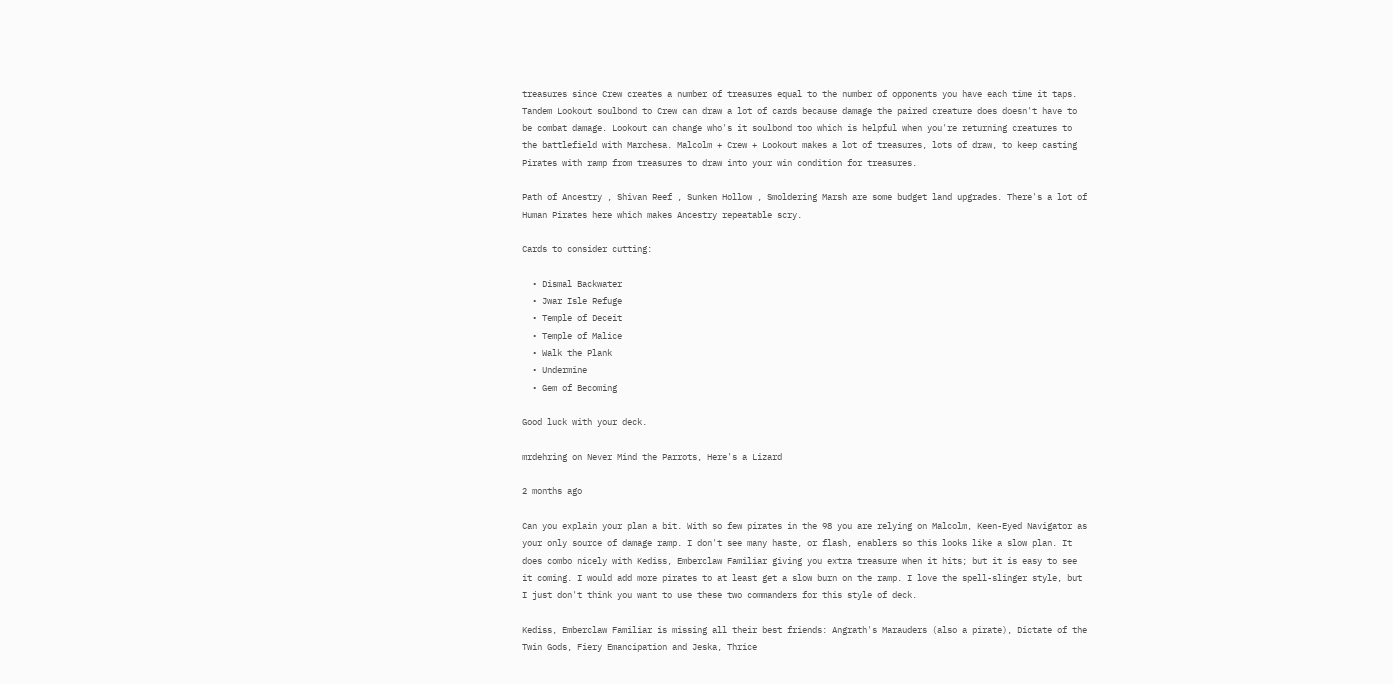treasures since Crew creates a number of treasures equal to the number of opponents you have each time it taps. Tandem Lookout soulbond to Crew can draw a lot of cards because damage the paired creature does doesn't have to be combat damage. Lookout can change who's it soulbond too which is helpful when you're returning creatures to the battlefield with Marchesa. Malcolm + Crew + Lookout makes a lot of treasures, lots of draw, to keep casting Pirates with ramp from treasures to draw into your win condition for treasures.

Path of Ancestry , Shivan Reef , Sunken Hollow , Smoldering Marsh are some budget land upgrades. There's a lot of Human Pirates here which makes Ancestry repeatable scry.

Cards to consider cutting:

  • Dismal Backwater
  • Jwar Isle Refuge
  • Temple of Deceit
  • Temple of Malice
  • Walk the Plank
  • Undermine
  • Gem of Becoming

Good luck with your deck.

mrdehring on Never Mind the Parrots, Here's a Lizard

2 months ago

Can you explain your plan a bit. With so few pirates in the 98 you are relying on Malcolm, Keen-Eyed Navigator as your only source of damage ramp. I don't see many haste, or flash, enablers so this looks like a slow plan. It does combo nicely with Kediss, Emberclaw Familiar giving you extra treasure when it hits; but it is easy to see it coming. I would add more pirates to at least get a slow burn on the ramp. I love the spell-slinger style, but I just don't think you want to use these two commanders for this style of deck.

Kediss, Emberclaw Familiar is missing all their best friends: Angrath's Marauders (also a pirate), Dictate of the Twin Gods, Fiery Emancipation and Jeska, Thrice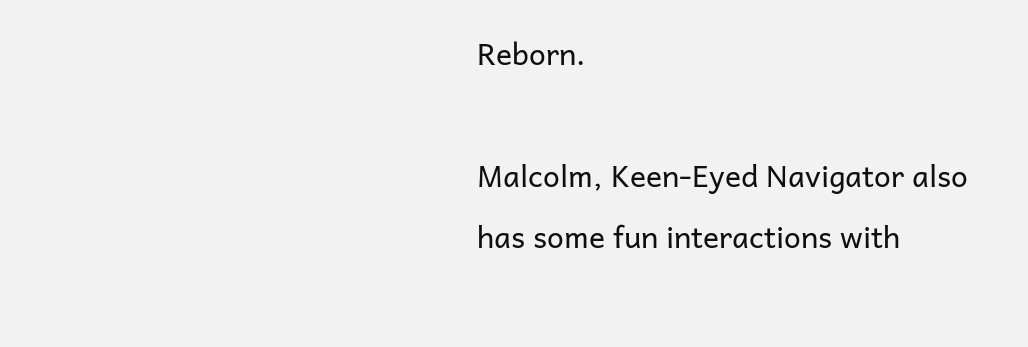Reborn.

Malcolm, Keen-Eyed Navigator also has some fun interactions with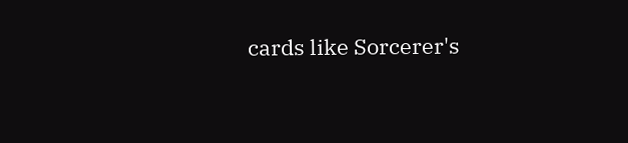cards like Sorcerer's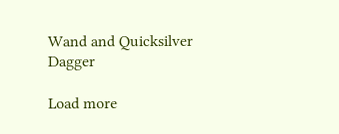Wand and Quicksilver Dagger

Load more